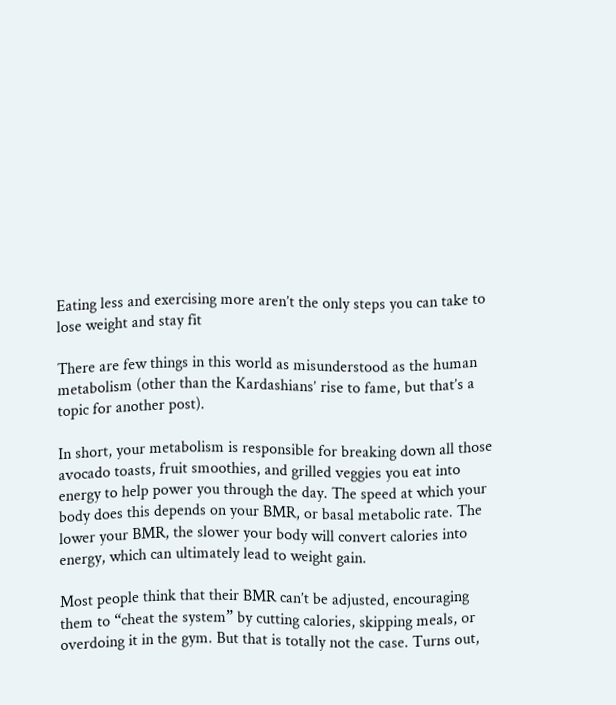Eating less and exercising more aren’t the only steps you can take to lose weight and stay fit

There are few things in this world as misunderstood as the human metabolism (other than the Kardashians’ rise to fame, but that’s a topic for another post).

In short, your metabolism is responsible for breaking down all those avocado toasts, fruit smoothies, and grilled veggies you eat into energy to help power you through the day. The speed at which your body does this depends on your BMR, or basal metabolic rate. The lower your BMR, the slower your body will convert calories into energy, which can ultimately lead to weight gain.

Most people think that their BMR can’t be adjusted, encouraging them to “cheat the system” by cutting calories, skipping meals, or overdoing it in the gym. But that is totally not the case. Turns out,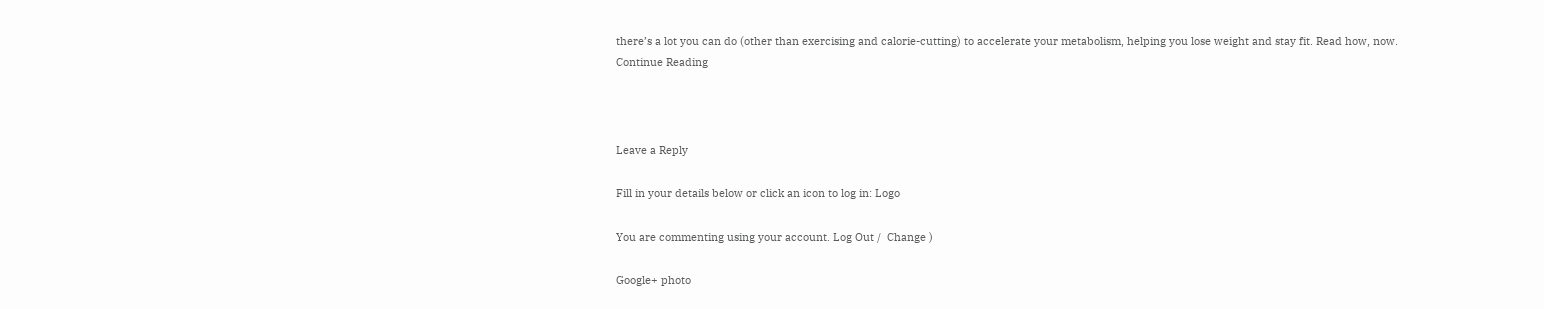there’s a lot you can do (other than exercising and calorie-cutting) to accelerate your metabolism, helping you lose weight and stay fit. Read how, now. Continue Reading



Leave a Reply

Fill in your details below or click an icon to log in: Logo

You are commenting using your account. Log Out /  Change )

Google+ photo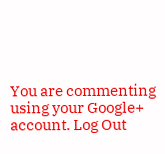You are commenting using your Google+ account. Log Out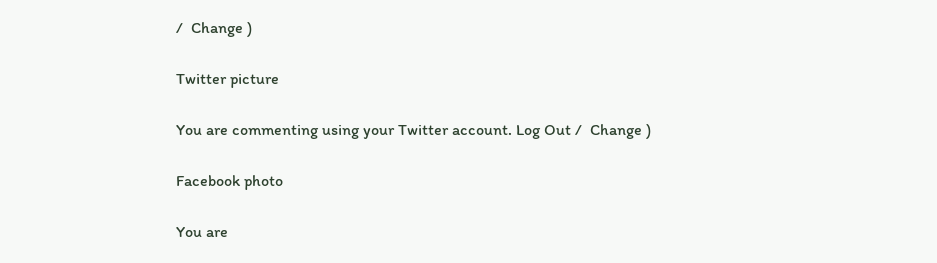/  Change )

Twitter picture

You are commenting using your Twitter account. Log Out /  Change )

Facebook photo

You are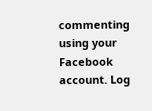commenting using your Facebook account. Log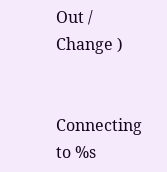Out /  Change )


Connecting to %s